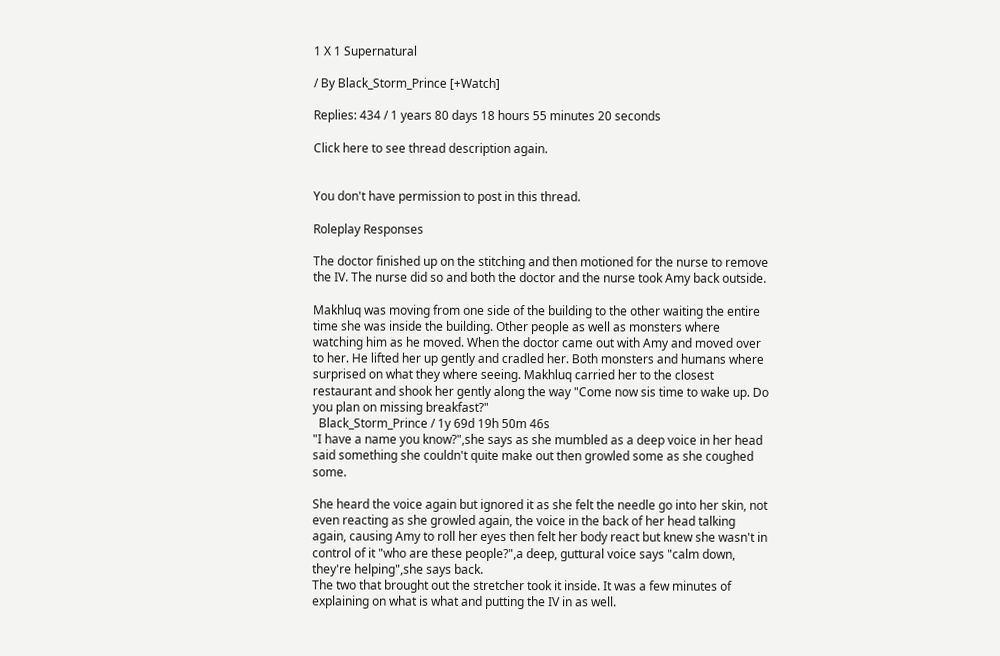1 X 1 Supernatural

/ By Black_Storm_Prince [+Watch]

Replies: 434 / 1 years 80 days 18 hours 55 minutes 20 seconds

Click here to see thread description again.


You don't have permission to post in this thread.

Roleplay Responses

The doctor finished up on the stitching and then motioned for the nurse to remove the IV. The nurse did so and both the doctor and the nurse took Amy back outside.

Makhluq was moving from one side of the building to the other waiting the entire time she was inside the building. Other people as well as monsters where watching him as he moved. When the doctor came out with Amy and moved over to her. He lifted her up gently and cradled her. Both monsters and humans where surprised on what they where seeing. Makhluq carried her to the closest restaurant and shook her gently along the way "Come now sis time to wake up. Do you plan on missing breakfast?"
  Black_Storm_Prince / 1y 69d 19h 50m 46s
"I have a name you know?",she says as she mumbled as a deep voice in her head said something she couldn't quite make out then growled some as she coughed some.

She heard the voice again but ignored it as she felt the needle go into her skin, not even reacting as she growled again, the voice in the back of her head talking again, causing Amy to roll her eyes then felt her body react but knew she wasn't in control of it "who are these people?",a deep, guttural voice says "calm down, they're helping",she says back.
The two that brought out the stretcher took it inside. It was a few minutes of explaining on what is what and putting the IV in as well.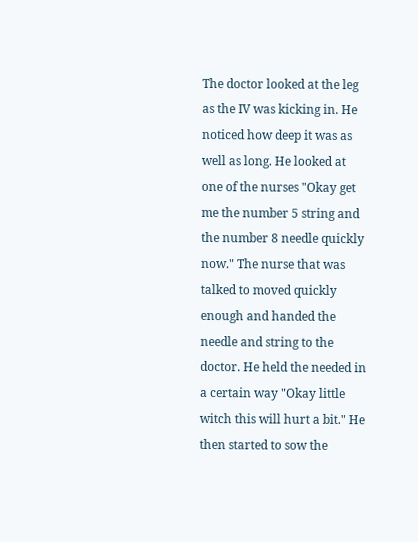The doctor looked at the leg as the IV was kicking in. He noticed how deep it was as well as long. He looked at one of the nurses "Okay get me the number 5 string and the number 8 needle quickly now." The nurse that was talked to moved quickly enough and handed the needle and string to the doctor. He held the needed in a certain way "Okay little witch this will hurt a bit." He then started to sow the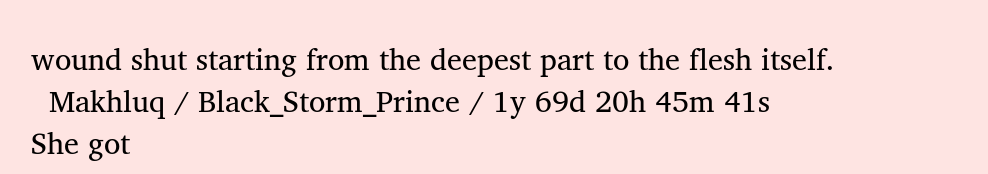wound shut starting from the deepest part to the flesh itself.
  Makhluq / Black_Storm_Prince / 1y 69d 20h 45m 41s
She got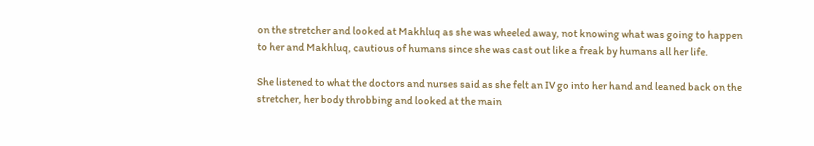on the stretcher and looked at Makhluq as she was wheeled away, not knowing what was going to happen to her and Makhluq, cautious of humans since she was cast out like a freak by humans all her life.

She listened to what the doctors and nurses said as she felt an IV go into her hand and leaned back on the stretcher, her body throbbing and looked at the main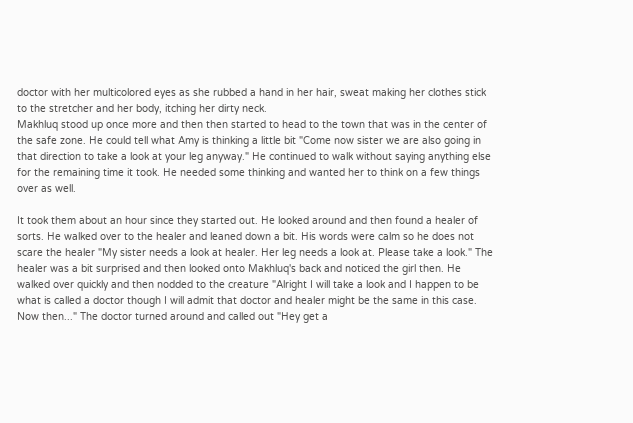doctor with her multicolored eyes as she rubbed a hand in her hair, sweat making her clothes stick to the stretcher and her body, itching her dirty neck.
Makhluq stood up once more and then then started to head to the town that was in the center of the safe zone. He could tell what Amy is thinking a little bit "Come now sister we are also going in that direction to take a look at your leg anyway." He continued to walk without saying anything else for the remaining time it took. He needed some thinking and wanted her to think on a few things over as well.

It took them about an hour since they started out. He looked around and then found a healer of sorts. He walked over to the healer and leaned down a bit. His words were calm so he does not scare the healer "My sister needs a look at healer. Her leg needs a look at. Please take a look." The healer was a bit surprised and then looked onto Makhluq's back and noticed the girl then. He walked over quickly and then nodded to the creature "Alright I will take a look and I happen to be what is called a doctor though I will admit that doctor and healer might be the same in this case. Now then..." The doctor turned around and called out "Hey get a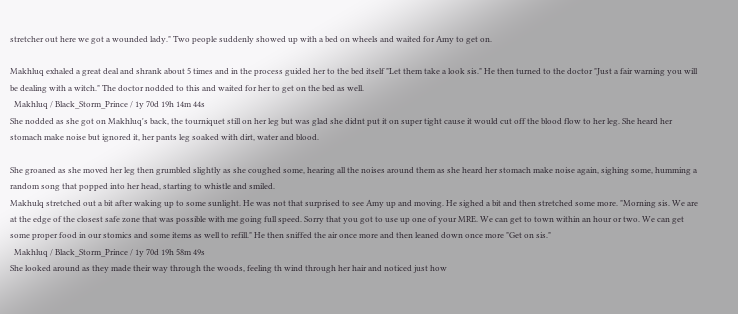stretcher out here we got a wounded lady." Two people suddenly showed up with a bed on wheels and waited for Amy to get on.

Makhluq exhaled a great deal and shrank about 5 times and in the process guided her to the bed itself "Let them take a look sis." He then turned to the doctor "Just a fair warning you will be dealing with a witch." The doctor nodded to this and waited for her to get on the bed as well.
  Makhluq / Black_Storm_Prince / 1y 70d 19h 14m 44s
She nodded as she got on Makhluq's back, the tourniquet still on her leg but was glad she didnt put it on super tight cause it would cut off the blood flow to her leg. She heard her stomach make noise but ignored it, her pants leg soaked with dirt, water and blood.

She groaned as she moved her leg then grumbled slightly as she coughed some, hearing all the noises around them as she heard her stomach make noise again, sighing some, humming a random song that popped into her head, starting to whistle and smiled.
Makhulq stretched out a bit after waking up to some sunlight. He was not that surprised to see Amy up and moving. He sighed a bit and then stretched some more. "Morning sis. We are at the edge of the closest safe zone that was possible with me going full speed. Sorry that you got to use up one of your MRE. We can get to town within an hour or two. We can get some proper food in our stomics and some items as well to refill." He then sniffed the air once more and then leaned down once more "Get on sis."
  Makhluq / Black_Storm_Prince / 1y 70d 19h 58m 49s
She looked around as they made their way through the woods, feeling th wind through her hair and noticed just how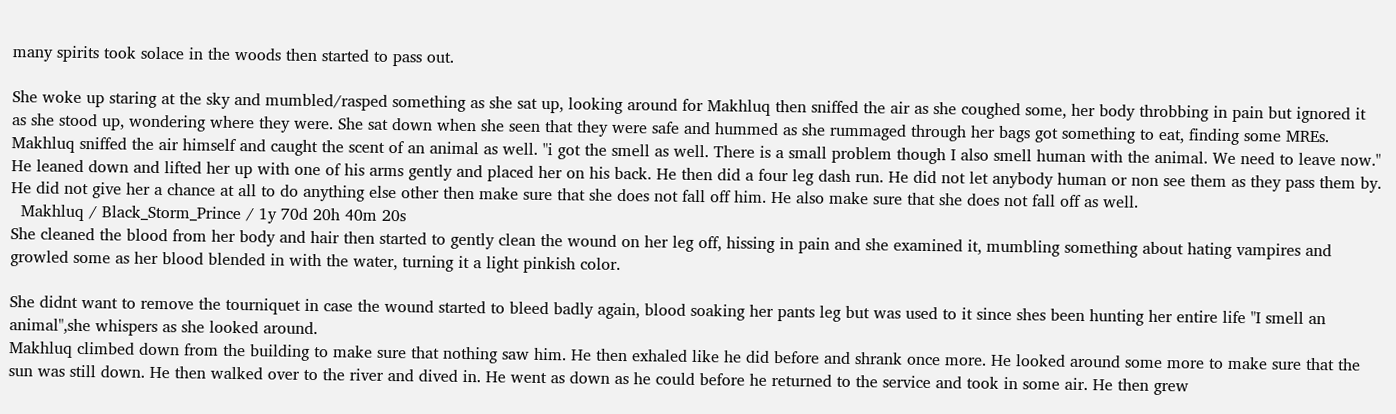many spirits took solace in the woods then started to pass out.

She woke up staring at the sky and mumbled/rasped something as she sat up, looking around for Makhluq then sniffed the air as she coughed some, her body throbbing in pain but ignored it as she stood up, wondering where they were. She sat down when she seen that they were safe and hummed as she rummaged through her bags got something to eat, finding some MREs.
Makhluq sniffed the air himself and caught the scent of an animal as well. "i got the smell as well. There is a small problem though I also smell human with the animal. We need to leave now." He leaned down and lifted her up with one of his arms gently and placed her on his back. He then did a four leg dash run. He did not let anybody human or non see them as they pass them by. He did not give her a chance at all to do anything else other then make sure that she does not fall off him. He also make sure that she does not fall off as well.
  Makhluq / Black_Storm_Prince / 1y 70d 20h 40m 20s
She cleaned the blood from her body and hair then started to gently clean the wound on her leg off, hissing in pain and she examined it, mumbling something about hating vampires and growled some as her blood blended in with the water, turning it a light pinkish color.

She didnt want to remove the tourniquet in case the wound started to bleed badly again, blood soaking her pants leg but was used to it since shes been hunting her entire life "I smell an animal",she whispers as she looked around.
Makhluq climbed down from the building to make sure that nothing saw him. He then exhaled like he did before and shrank once more. He looked around some more to make sure that the sun was still down. He then walked over to the river and dived in. He went as down as he could before he returned to the service and took in some air. He then grew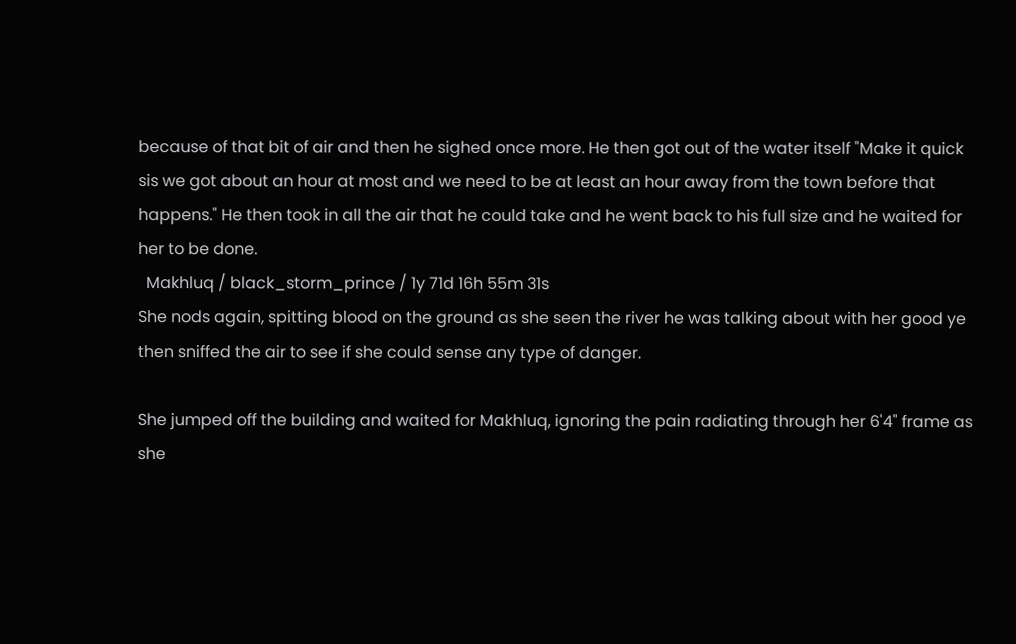because of that bit of air and then he sighed once more. He then got out of the water itself "Make it quick sis we got about an hour at most and we need to be at least an hour away from the town before that happens." He then took in all the air that he could take and he went back to his full size and he waited for her to be done.
  Makhluq / black_storm_prince / 1y 71d 16h 55m 31s
She nods again, spitting blood on the ground as she seen the river he was talking about with her good ye then sniffed the air to see if she could sense any type of danger.

She jumped off the building and waited for Makhluq, ignoring the pain radiating through her 6'4" frame as she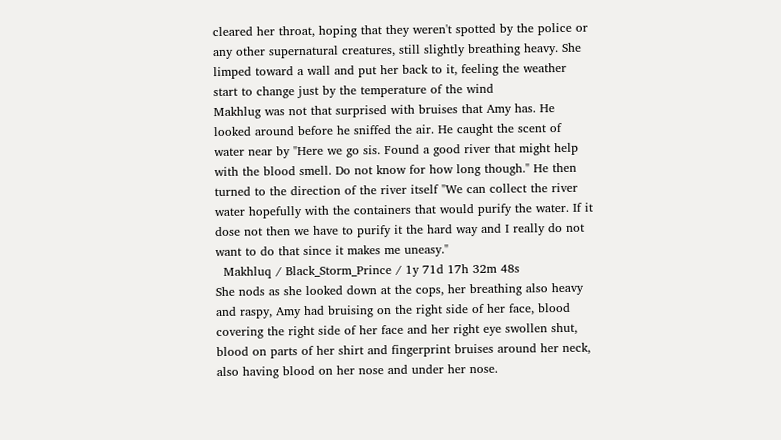cleared her throat, hoping that they weren't spotted by the police or any other supernatural creatures, still slightly breathing heavy. She limped toward a wall and put her back to it, feeling the weather start to change just by the temperature of the wind
Makhlug was not that surprised with bruises that Amy has. He looked around before he sniffed the air. He caught the scent of water near by "Here we go sis. Found a good river that might help with the blood smell. Do not know for how long though." He then turned to the direction of the river itself "We can collect the river water hopefully with the containers that would purify the water. If it dose not then we have to purify it the hard way and I really do not want to do that since it makes me uneasy."
  Makhluq / Black_Storm_Prince / 1y 71d 17h 32m 48s
She nods as she looked down at the cops, her breathing also heavy and raspy, Amy had bruising on the right side of her face, blood covering the right side of her face and her right eye swollen shut, blood on parts of her shirt and fingerprint bruises around her neck, also having blood on her nose and under her nose.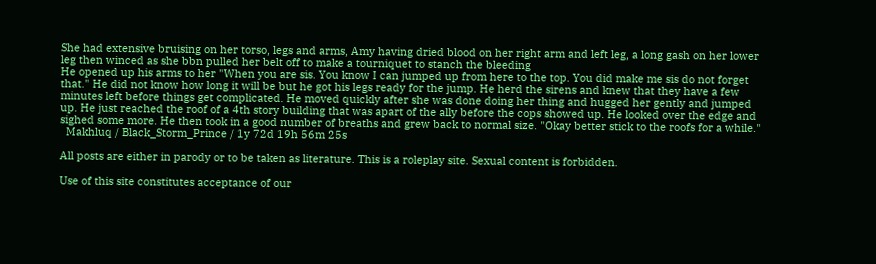She had extensive bruising on her torso, legs and arms, Amy having dried blood on her right arm and left leg, a long gash on her lower leg then winced as she bbn pulled her belt off to make a tourniquet to stanch the bleeding
He opened up his arms to her "When you are sis. You know I can jumped up from here to the top. You did make me sis do not forget that." He did not know how long it will be but he got his legs ready for the jump. He herd the sirens and knew that they have a few minutes left before things get complicated. He moved quickly after she was done doing her thing and hugged her gently and jumped up. He just reached the roof of a 4th story building that was apart of the ally before the cops showed up. He looked over the edge and sighed some more. He then took in a good number of breaths and grew back to normal size. "Okay better stick to the roofs for a while."
  Makhluq / Black_Storm_Prince / 1y 72d 19h 56m 25s

All posts are either in parody or to be taken as literature. This is a roleplay site. Sexual content is forbidden.

Use of this site constitutes acceptance of our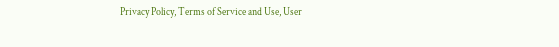Privacy Policy, Terms of Service and Use, User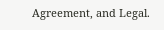Agreement, and Legal.